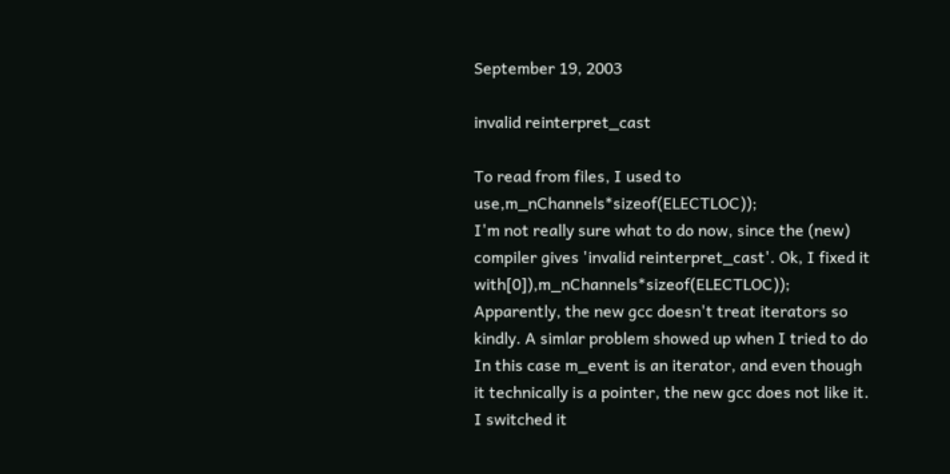September 19, 2003

invalid reinterpret_cast

To read from files, I used to use,m_nChannels*sizeof(ELECTLOC));
I'm not really sure what to do now, since the (new) compiler gives 'invalid reinterpret_cast'. Ok, I fixed it with[0]),m_nChannels*sizeof(ELECTLOC));
Apparently, the new gcc doesn't treat iterators so kindly. A simlar problem showed up when I tried to do
In this case m_event is an iterator, and even though it technically is a pointer, the new gcc does not like it. I switched it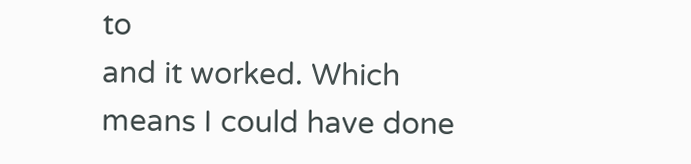to
and it worked. Which means I could have done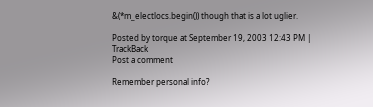&(*m_electlocs.begin()) though that is a lot uglier.

Posted by torque at September 19, 2003 12:43 PM | TrackBack
Post a comment

Remember personal info?